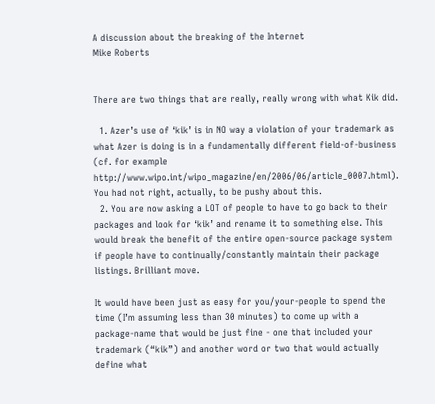A discussion about the breaking of the Internet
Mike Roberts


There are two things that are really, really wrong with what Kik did.

  1. Azer’s use of ‘kik’ is in NO way a violation of your trademark as what Azer is doing is in a fundamentally different field-of-business (cf. for example http://www.wipo.int/wipo_magazine/en/2006/06/article_0007.html). You had not right, actually, to be pushy about this.
  2. You are now asking a LOT of people to have to go back to their packages and look for ‘kik’ and rename it to something else. This would break the benefit of the entire open-source package system if people have to continually/constantly maintain their package listings. Brilliant move.

It would have been just as easy for you/your-people to spend the time (I’m assuming less than 30 minutes) to come up with a package-name that would be just fine - one that included your trademark (“kik”) and another word or two that would actually define what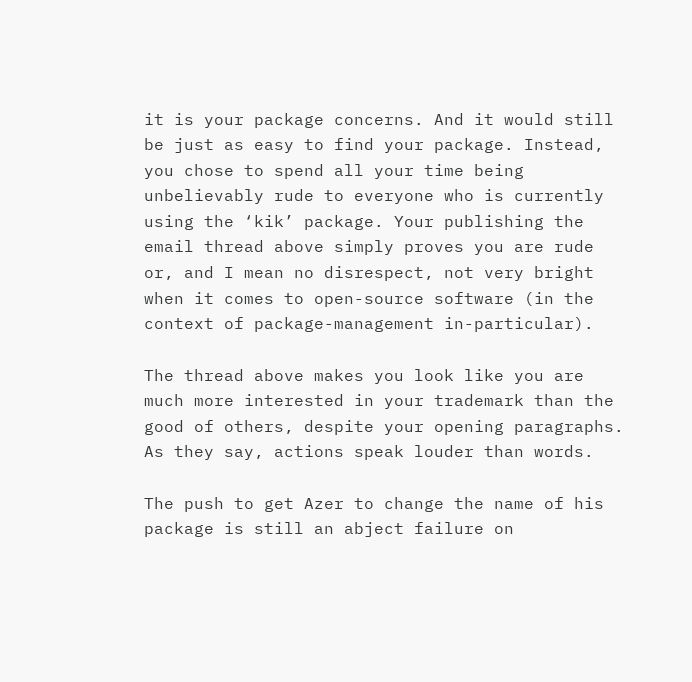it is your package concerns. And it would still be just as easy to find your package. Instead, you chose to spend all your time being unbelievably rude to everyone who is currently using the ‘kik’ package. Your publishing the email thread above simply proves you are rude or, and I mean no disrespect, not very bright when it comes to open-source software (in the context of package-management in-particular).

The thread above makes you look like you are much more interested in your trademark than the good of others, despite your opening paragraphs. As they say, actions speak louder than words.

The push to get Azer to change the name of his package is still an abject failure on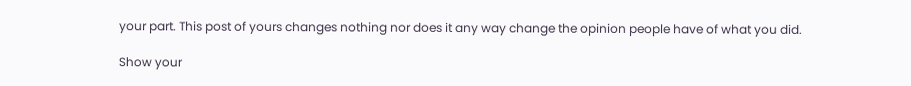your part. This post of yours changes nothing nor does it any way change the opinion people have of what you did.

Show your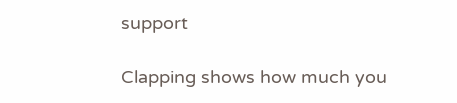support

Clapping shows how much you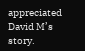appreciated David M’s story.